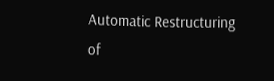Automatic Restructuring of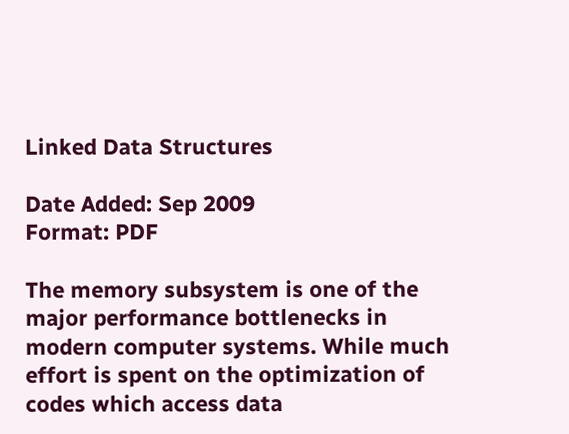Linked Data Structures

Date Added: Sep 2009
Format: PDF

The memory subsystem is one of the major performance bottlenecks in modern computer systems. While much effort is spent on the optimization of codes which access data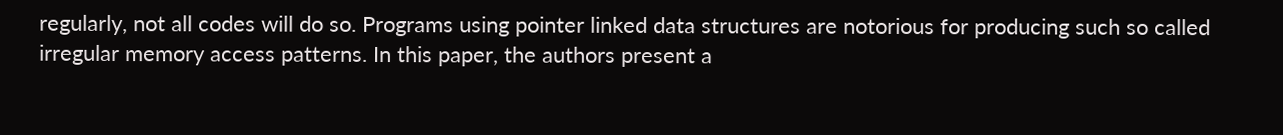regularly, not all codes will do so. Programs using pointer linked data structures are notorious for producing such so called irregular memory access patterns. In this paper, the authors present a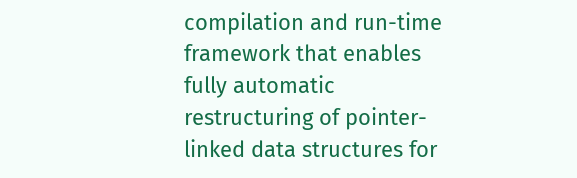compilation and run-time framework that enables fully automatic restructuring of pointer-linked data structures for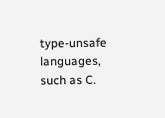type-unsafe languages, such as C.